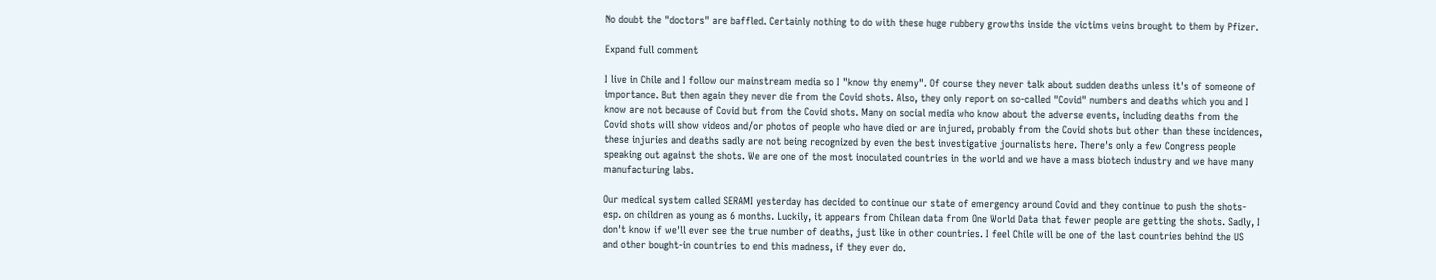No doubt the "doctors" are baffled. Certainly nothing to do with these huge rubbery growths inside the victims veins brought to them by Pfizer.

Expand full comment

I live in Chile and I follow our mainstream media so I "know thy enemy". Of course they never talk about sudden deaths unless it's of someone of importance. But then again they never die from the Covid shots. Also, they only report on so-called "Covid" numbers and deaths which you and I know are not because of Covid but from the Covid shots. Many on social media who know about the adverse events, including deaths from the Covid shots will show videos and/or photos of people who have died or are injured, probably from the Covid shots but other than these incidences, these injuries and deaths sadly are not being recognized by even the best investigative journalists here. There's only a few Congress people speaking out against the shots. We are one of the most inoculated countries in the world and we have a mass biotech industry and we have many manufacturing labs.

Our medical system called SERAMI yesterday has decided to continue our state of emergency around Covid and they continue to push the shots- esp. on children as young as 6 months. Luckily, it appears from Chilean data from One World Data that fewer people are getting the shots. Sadly, I don't know if we'll ever see the true number of deaths, just like in other countries. I feel Chile will be one of the last countries behind the US and other bought-in countries to end this madness, if they ever do.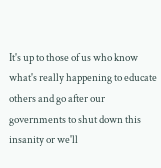It's up to those of us who know what's really happening to educate others and go after our governments to shut down this insanity or we'll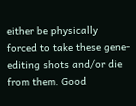either be physically forced to take these gene-editing shots and/or die from them. Good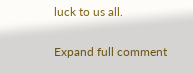luck to us all.

Expand full comment